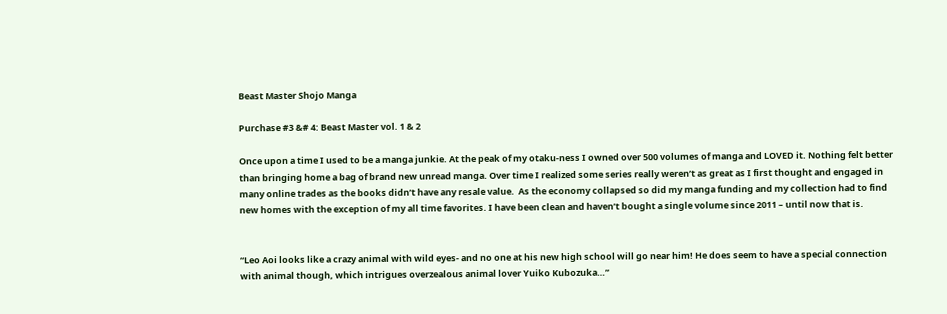Beast Master Shojo Manga

Purchase #3 &# 4: Beast Master vol. 1 & 2

Once upon a time I used to be a manga junkie. At the peak of my otaku-ness I owned over 500 volumes of manga and LOVED it. Nothing felt better than bringing home a bag of brand new unread manga. Over time I realized some series really weren’t as great as I first thought and engaged in many online trades as the books didn’t have any resale value.  As the economy collapsed so did my manga funding and my collection had to find new homes with the exception of my all time favorites. I have been clean and haven’t bought a single volume since 2011 – until now that is.


“Leo Aoi looks like a crazy animal with wild eyes- and no one at his new high school will go near him! He does seem to have a special connection with animal though, which intrigues overzealous animal lover Yuiko Kubozuka…”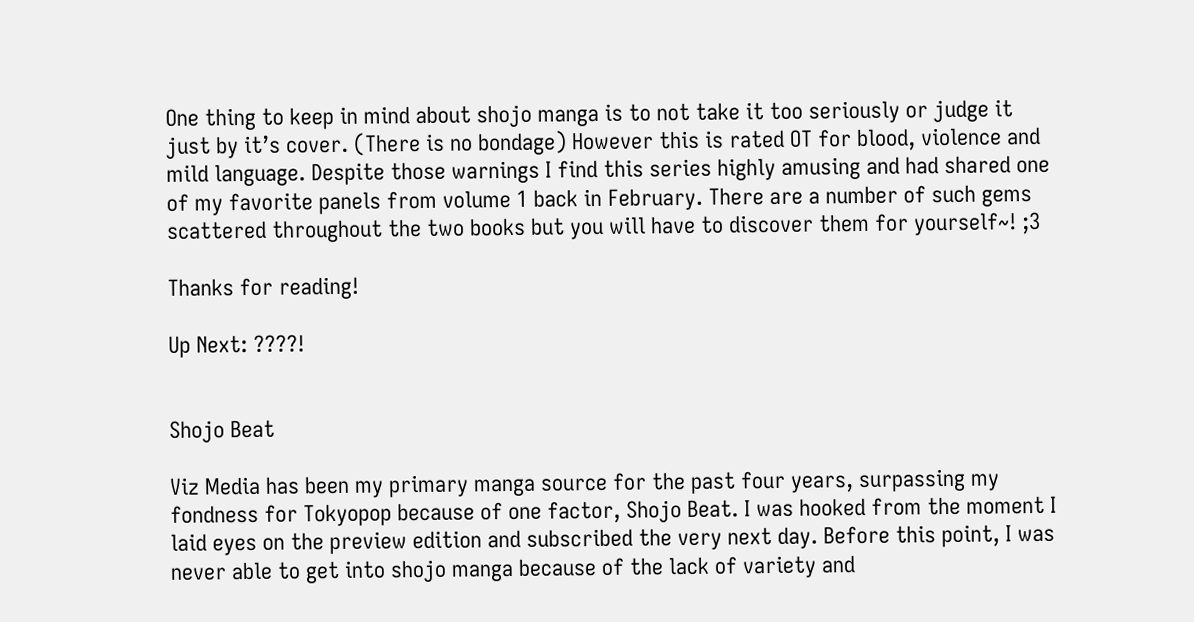One thing to keep in mind about shojo manga is to not take it too seriously or judge it just by it’s cover. (There is no bondage) However this is rated OT for blood, violence and mild language. Despite those warnings I find this series highly amusing and had shared one of my favorite panels from volume 1 back in February. There are a number of such gems scattered throughout the two books but you will have to discover them for yourself~! ;3

Thanks for reading!

Up Next: ????!


Shojo Beat

Viz Media has been my primary manga source for the past four years, surpassing my fondness for Tokyopop because of one factor, Shojo Beat. I was hooked from the moment I laid eyes on the preview edition and subscribed the very next day. Before this point, I was never able to get into shojo manga because of the lack of variety and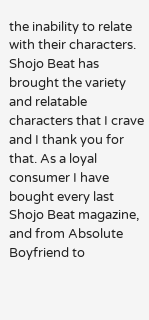the inability to relate with their characters. Shojo Beat has brought the variety and relatable characters that I crave and I thank you for that. As a loyal consumer I have bought every last Shojo Beat magazine, and from Absolute Boyfriend to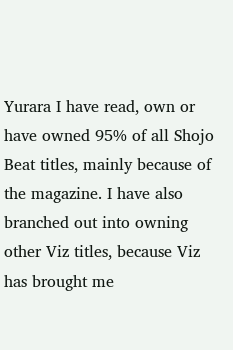Yurara I have read, own or have owned 95% of all Shojo Beat titles, mainly because of the magazine. I have also branched out into owning other Viz titles, because Viz has brought me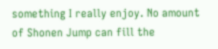something I really enjoy. No amount of Shonen Jump can fill the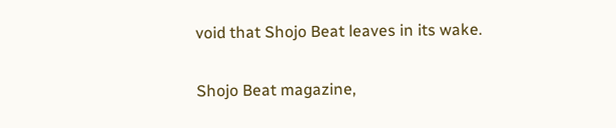void that Shojo Beat leaves in its wake.

Shojo Beat magazine,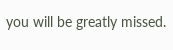you will be greatly missed.